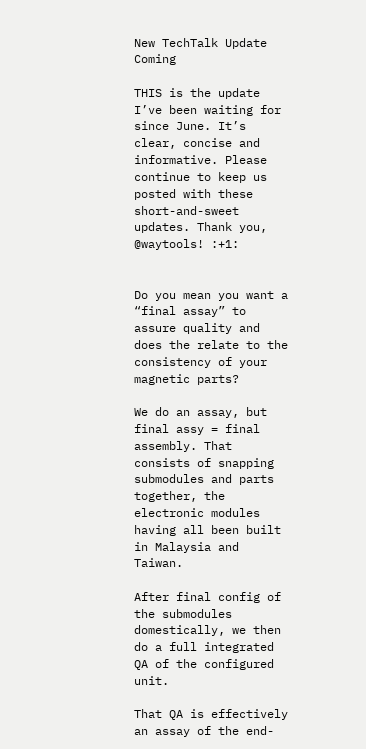New TechTalk Update Coming

THIS is the update I’ve been waiting for since June. It’s clear, concise and informative. Please continue to keep us posted with these short-and-sweet updates. Thank you, @waytools! :+1:


Do you mean you want a “final assay” to assure quality and does the relate to the consistency of your magnetic parts?

We do an assay, but final assy = final assembly. That consists of snapping submodules and parts together, the electronic modules having all been built in Malaysia and Taiwan.

After final config of the submodules domestically, we then do a full integrated QA of the configured unit.

That QA is effectively an assay of the end-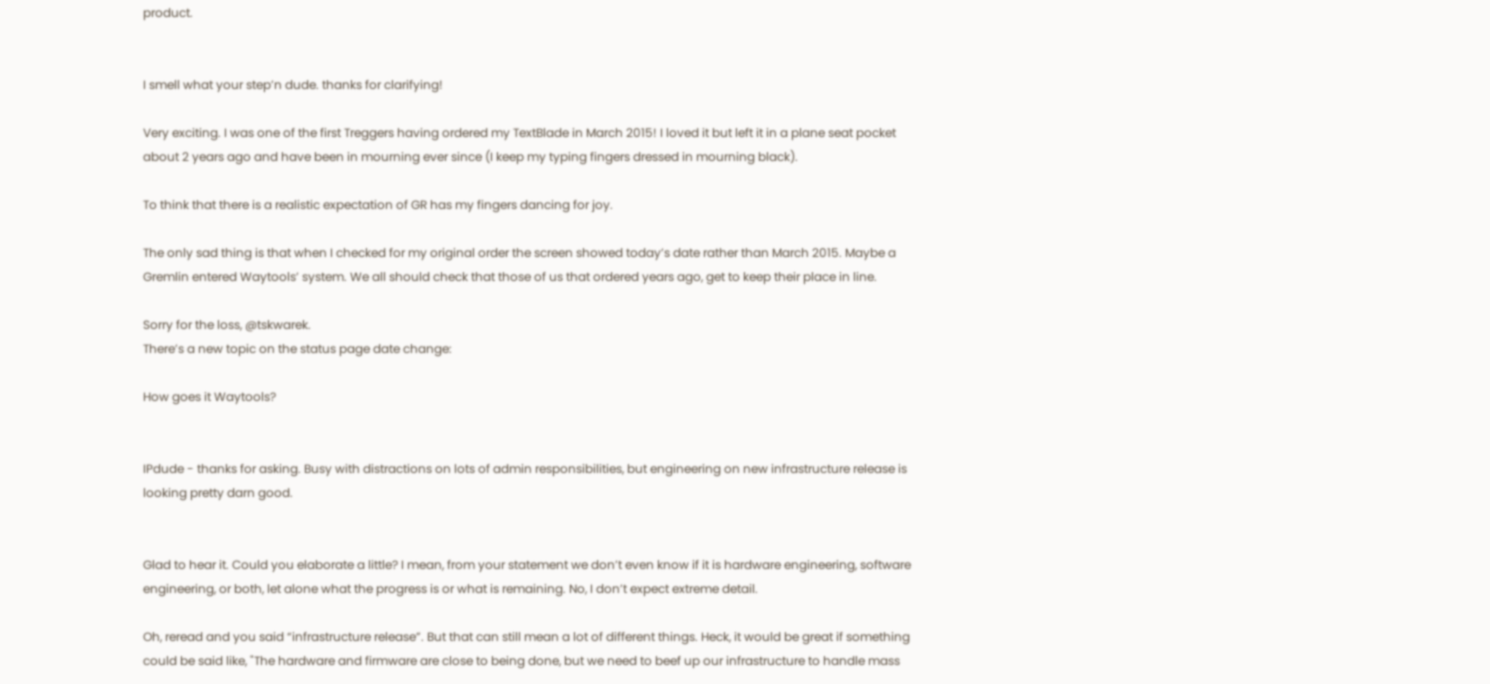product.


I smell what your step’n dude. thanks for clarifying!

Very exciting. I was one of the first Treggers having ordered my TextBlade in March 2015! I loved it but left it in a plane seat pocket about 2 years ago and have been in mourning ever since (I keep my typing fingers dressed in mourning black).

To think that there is a realistic expectation of GR has my fingers dancing for joy.

The only sad thing is that when I checked for my original order the screen showed today’s date rather than March 2015. Maybe a Gremlin entered Waytools’ system. We all should check that those of us that ordered years ago, get to keep their place in line.

Sorry for the loss, @tskwarek.
There’s a new topic on the status page date change:

How goes it Waytools?


IPdude - thanks for asking. Busy with distractions on lots of admin responsibilities, but engineering on new infrastructure release is looking pretty darn good.


Glad to hear it. Could you elaborate a little? I mean, from your statement we don’t even know if it is hardware engineering, software engineering, or both, let alone what the progress is or what is remaining. No, I don’t expect extreme detail.

Oh, reread and you said “infrastructure release”. But that can still mean a lot of different things. Heck, it would be great if something could be said like, "The hardware and firmware are close to being done, but we need to beef up our infrastructure to handle mass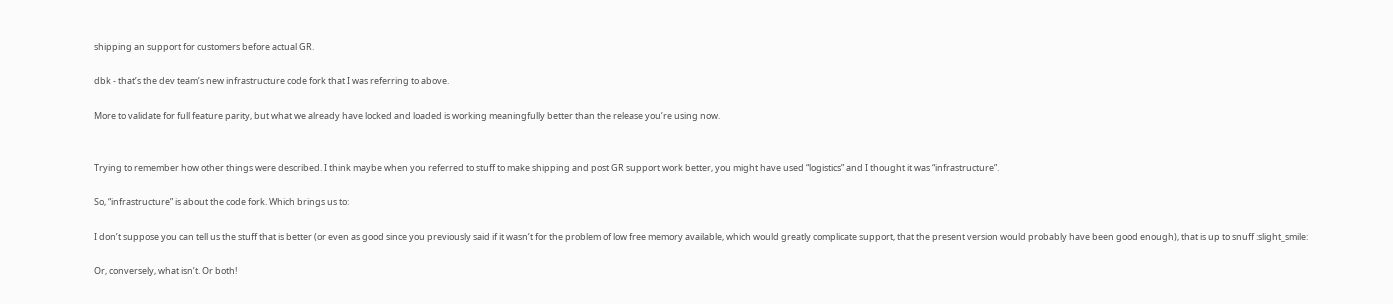shipping an support for customers before actual GR.

dbk - that’s the dev team’s new infrastructure code fork that I was referring to above.

More to validate for full feature parity, but what we already have locked and loaded is working meaningfully better than the release you’re using now.


Trying to remember how other things were described. I think maybe when you referred to stuff to make shipping and post GR support work better, you might have used “logistics” and I thought it was “infrastructure”.

So, “infrastructure” is about the code fork. Which brings us to:

I don’t suppose you can tell us the stuff that is better (or even as good since you previously said if it wasn’t for the problem of low free memory available, which would greatly complicate support, that the present version would probably have been good enough), that is up to snuff :slight_smile:

Or, conversely, what isn’t. Or both!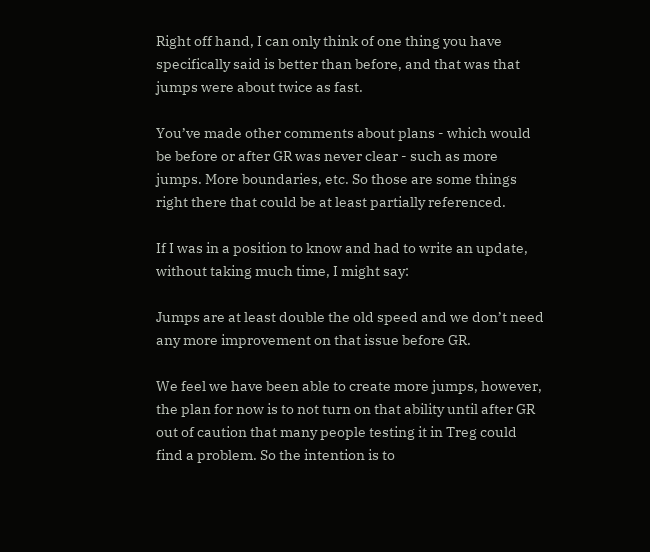Right off hand, I can only think of one thing you have specifically said is better than before, and that was that jumps were about twice as fast.

You’ve made other comments about plans - which would be before or after GR was never clear - such as more jumps. More boundaries, etc. So those are some things right there that could be at least partially referenced.

If I was in a position to know and had to write an update, without taking much time, I might say:

Jumps are at least double the old speed and we don’t need any more improvement on that issue before GR.

We feel we have been able to create more jumps, however, the plan for now is to not turn on that ability until after GR out of caution that many people testing it in Treg could find a problem. So the intention is to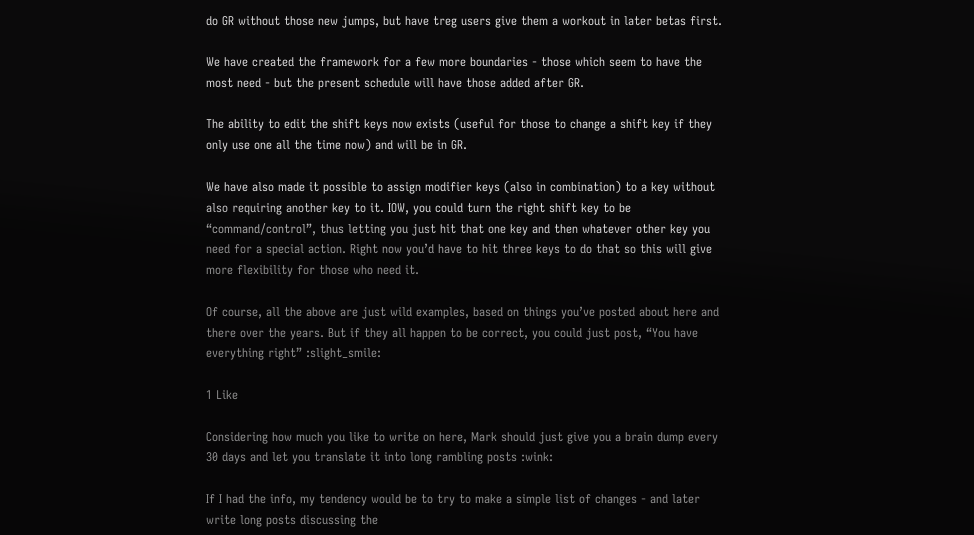do GR without those new jumps, but have treg users give them a workout in later betas first.

We have created the framework for a few more boundaries - those which seem to have the most need - but the present schedule will have those added after GR.

The ability to edit the shift keys now exists (useful for those to change a shift key if they only use one all the time now) and will be in GR.

We have also made it possible to assign modifier keys (also in combination) to a key without also requiring another key to it. IOW, you could turn the right shift key to be “command/control”, thus letting you just hit that one key and then whatever other key you need for a special action. Right now you’d have to hit three keys to do that so this will give more flexibility for those who need it.

Of course, all the above are just wild examples, based on things you’ve posted about here and there over the years. But if they all happen to be correct, you could just post, “You have everything right” :slight_smile:

1 Like

Considering how much you like to write on here, Mark should just give you a brain dump every 30 days and let you translate it into long rambling posts :wink:

If I had the info, my tendency would be to try to make a simple list of changes - and later write long posts discussing the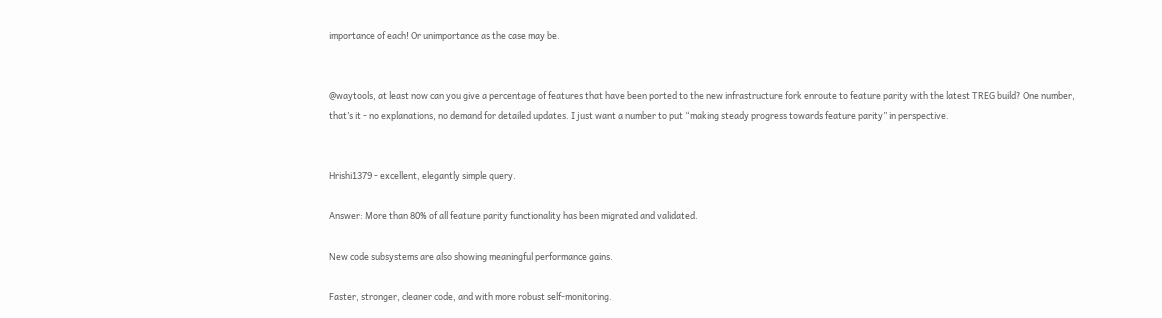importance of each! Or unimportance as the case may be.


@waytools, at least now can you give a percentage of features that have been ported to the new infrastructure fork enroute to feature parity with the latest TREG build? One number, that’s it - no explanations, no demand for detailed updates. I just want a number to put “making steady progress towards feature parity” in perspective.


Hrishi1379 - excellent, elegantly simple query.

Answer: More than 80% of all feature parity functionality has been migrated and validated.

New code subsystems are also showing meaningful performance gains.

Faster, stronger, cleaner code, and with more robust self-monitoring.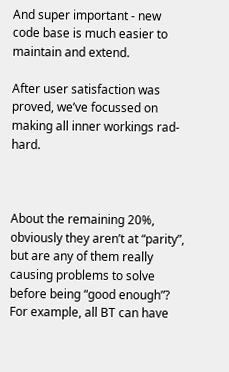And super important - new code base is much easier to maintain and extend.

After user satisfaction was proved, we’ve focussed on making all inner workings rad-hard.



About the remaining 20%, obviously they aren’t at “parity”, but are any of them really causing problems to solve before being “good enough”? For example, all BT can have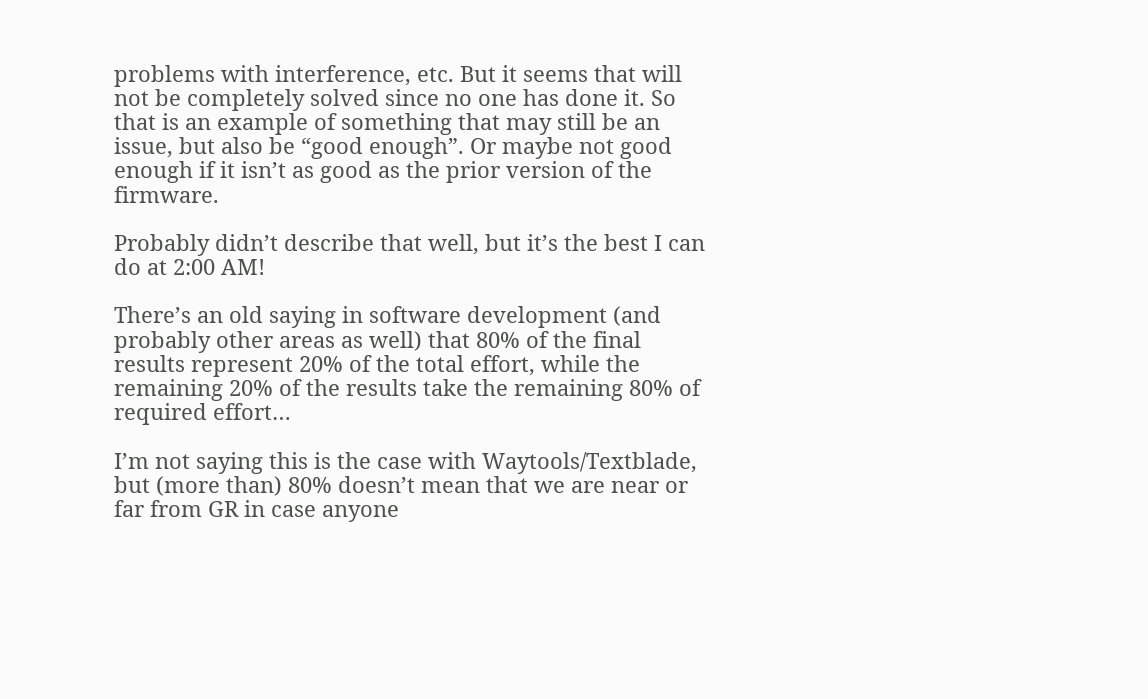problems with interference, etc. But it seems that will not be completely solved since no one has done it. So that is an example of something that may still be an issue, but also be “good enough”. Or maybe not good enough if it isn’t as good as the prior version of the firmware.

Probably didn’t describe that well, but it’s the best I can do at 2:00 AM!

There’s an old saying in software development (and probably other areas as well) that 80% of the final results represent 20% of the total effort, while the remaining 20% of the results take the remaining 80% of required effort…

I’m not saying this is the case with Waytools/Textblade, but (more than) 80% doesn’t mean that we are near or far from GR in case anyone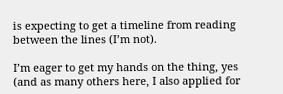is expecting to get a timeline from reading between the lines (I’m not).

I’m eager to get my hands on the thing, yes (and as many others here, I also applied for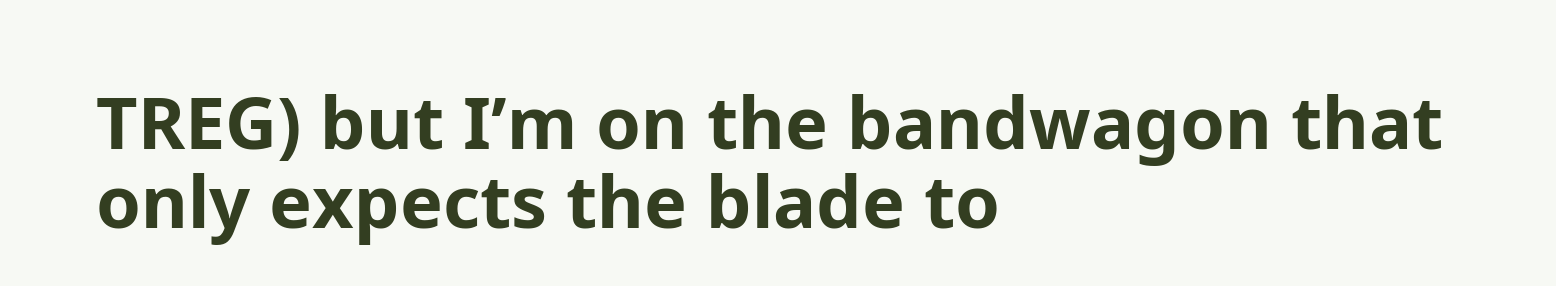TREG) but I’m on the bandwagon that only expects the blade to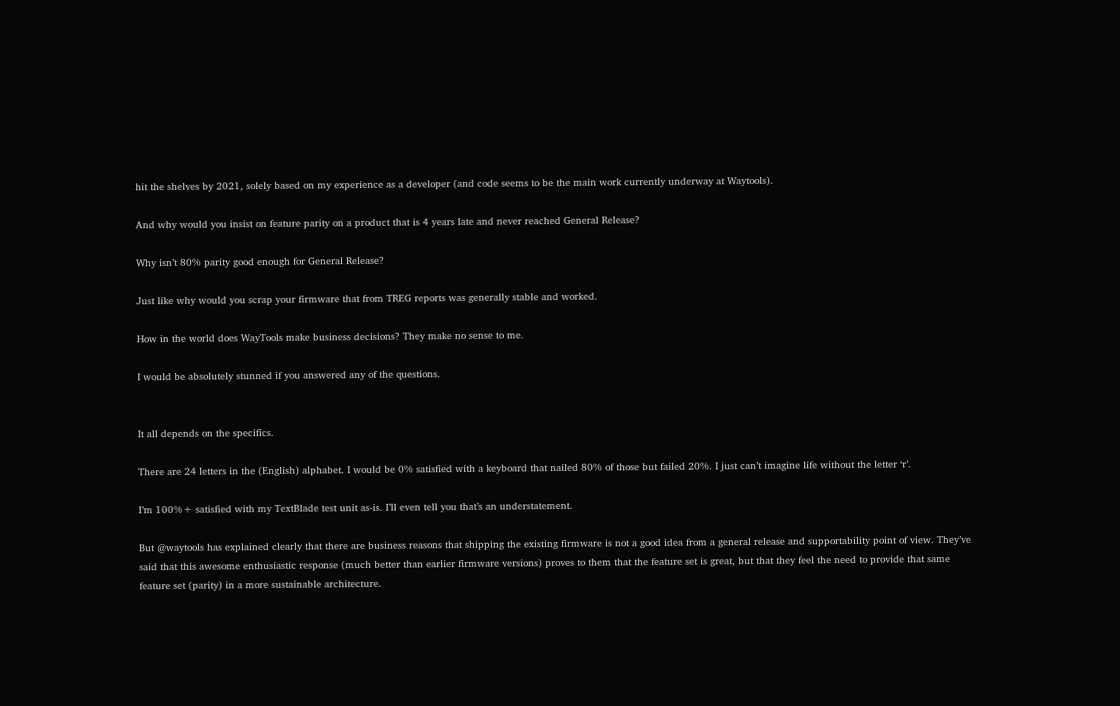hit the shelves by 2021, solely based on my experience as a developer (and code seems to be the main work currently underway at Waytools).

And why would you insist on feature parity on a product that is 4 years late and never reached General Release?

Why isn’t 80% parity good enough for General Release?

Just like why would you scrap your firmware that from TREG reports was generally stable and worked.

How in the world does WayTools make business decisions? They make no sense to me.

I would be absolutely stunned if you answered any of the questions.


It all depends on the specifics.

There are 24 letters in the (English) alphabet. I would be 0% satisfied with a keyboard that nailed 80% of those but failed 20%. I just can’t imagine life without the letter ‘r’.

I’m 100%+ satisfied with my TextBlade test unit as-is. I’ll even tell you that’s an understatement.

But @waytools has explained clearly that there are business reasons that shipping the existing firmware is not a good idea from a general release and supportability point of view. They’ve said that this awesome enthusiastic response (much better than earlier firmware versions) proves to them that the feature set is great, but that they feel the need to provide that same feature set (parity) in a more sustainable architecture.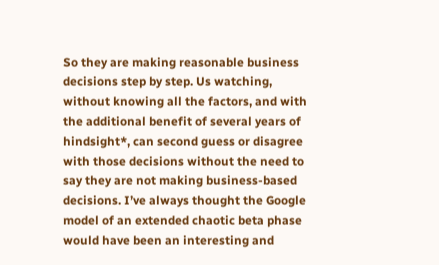So they are making reasonable business decisions step by step. Us watching, without knowing all the factors, and with the additional benefit of several years of hindsight*, can second guess or disagree with those decisions without the need to say they are not making business-based decisions. I’ve always thought the Google model of an extended chaotic beta phase would have been an interesting and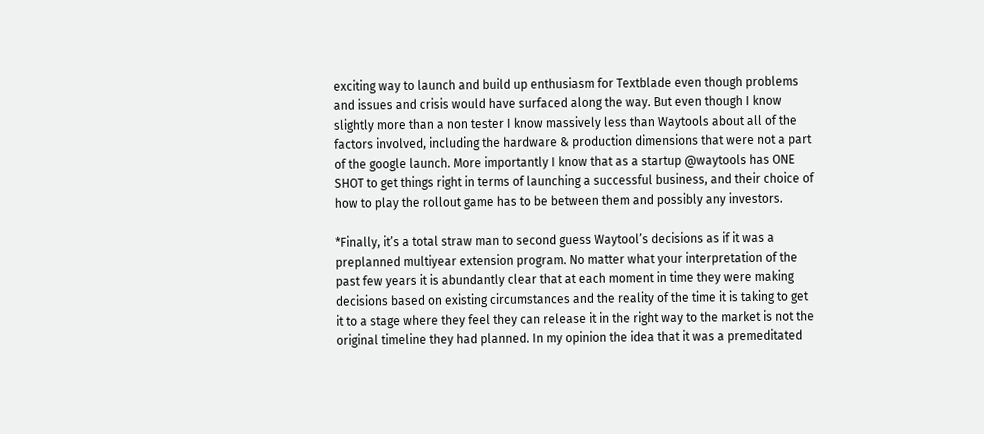exciting way to launch and build up enthusiasm for Textblade even though problems and issues and crisis would have surfaced along the way. But even though I know slightly more than a non tester I know massively less than Waytools about all of the factors involved, including the hardware & production dimensions that were not a part of the google launch. More importantly I know that as a startup @waytools has ONE SHOT to get things right in terms of launching a successful business, and their choice of how to play the rollout game has to be between them and possibly any investors.

*Finally, it’s a total straw man to second guess Waytool’s decisions as if it was a preplanned multiyear extension program. No matter what your interpretation of the past few years it is abundantly clear that at each moment in time they were making decisions based on existing circumstances and the reality of the time it is taking to get it to a stage where they feel they can release it in the right way to the market is not the original timeline they had planned. In my opinion the idea that it was a premeditated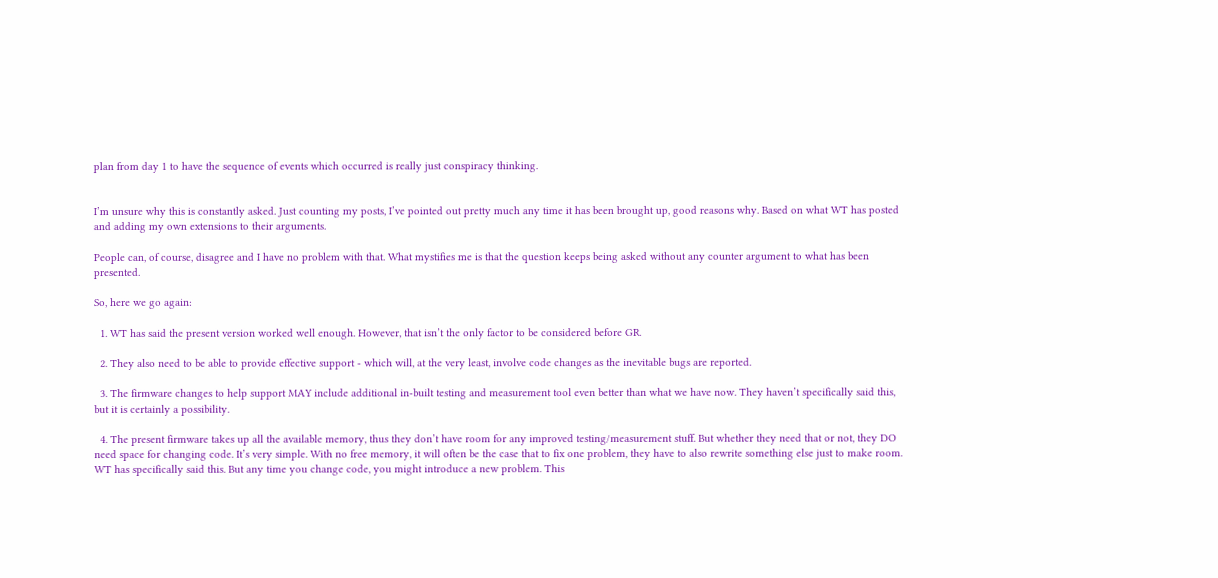plan from day 1 to have the sequence of events which occurred is really just conspiracy thinking.


I’m unsure why this is constantly asked. Just counting my posts, I’ve pointed out pretty much any time it has been brought up, good reasons why. Based on what WT has posted and adding my own extensions to their arguments.

People can, of course, disagree and I have no problem with that. What mystifies me is that the question keeps being asked without any counter argument to what has been presented.

So, here we go again:

  1. WT has said the present version worked well enough. However, that isn’t the only factor to be considered before GR.

  2. They also need to be able to provide effective support - which will, at the very least, involve code changes as the inevitable bugs are reported.

  3. The firmware changes to help support MAY include additional in-built testing and measurement tool even better than what we have now. They haven’t specifically said this, but it is certainly a possibility.

  4. The present firmware takes up all the available memory, thus they don’t have room for any improved testing/measurement stuff. But whether they need that or not, they DO need space for changing code. It’s very simple. With no free memory, it will often be the case that to fix one problem, they have to also rewrite something else just to make room. WT has specifically said this. But any time you change code, you might introduce a new problem. This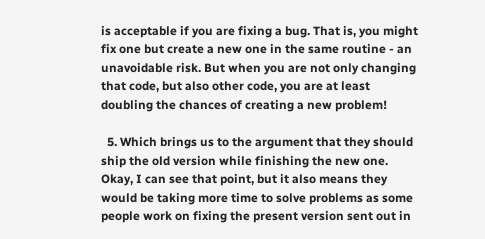is acceptable if you are fixing a bug. That is, you might fix one but create a new one in the same routine - an unavoidable risk. But when you are not only changing that code, but also other code, you are at least doubling the chances of creating a new problem!

  5. Which brings us to the argument that they should ship the old version while finishing the new one. Okay, I can see that point, but it also means they would be taking more time to solve problems as some people work on fixing the present version sent out in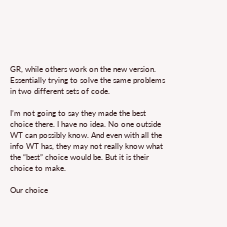GR, while others work on the new version. Essentially trying to solve the same problems in two different sets of code.

I’m not going to say they made the best choice there. I have no idea. No one outside WT can possibly know. And even with all the info WT has, they may not really know what the “best” choice would be. But it is their choice to make.

Our choice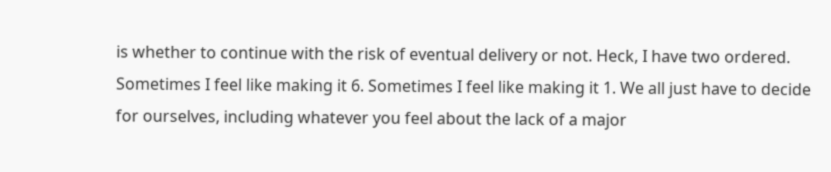is whether to continue with the risk of eventual delivery or not. Heck, I have two ordered. Sometimes I feel like making it 6. Sometimes I feel like making it 1. We all just have to decide for ourselves, including whatever you feel about the lack of a major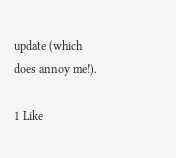update (which does annoy me!).

1 Like